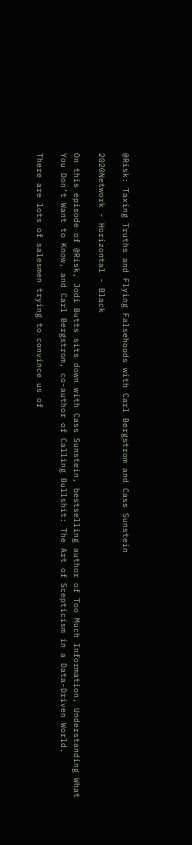@Risk: Taxing Truths and Flying Falsehoods with Carl Bergstrom and Cass Sunstein

2020Network - Horizontal - Black

On this episode of @Risk, Jodi Butts sits down with Cass Sunstein, bestselling author of Too Much Information, Understanding What You Don’t Want to Know, and Carl Bergstrom, co-author of Calling Bullshit: The Art of Scepticism in a Data-Driven World.

There are lots of salesmen trying to convince us of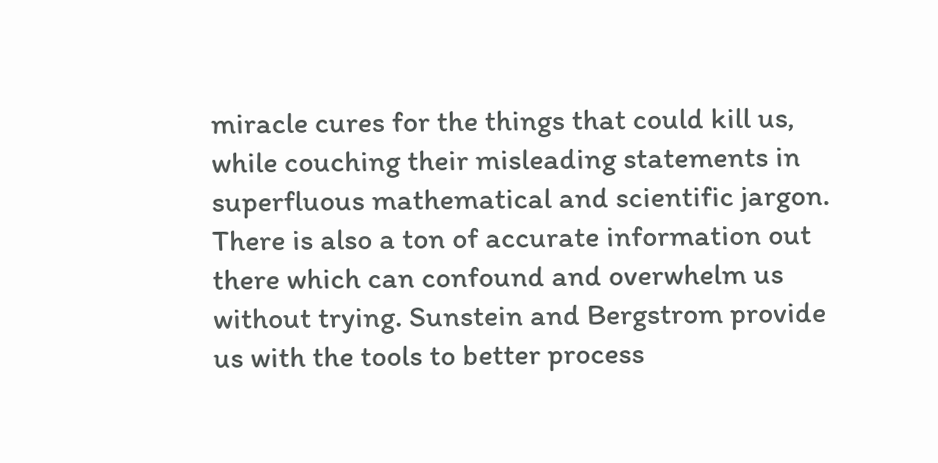miracle cures for the things that could kill us, while couching their misleading statements in superfluous mathematical and scientific jargon. There is also a ton of accurate information out there which can confound and overwhelm us without trying. Sunstein and Bergstrom provide us with the tools to better process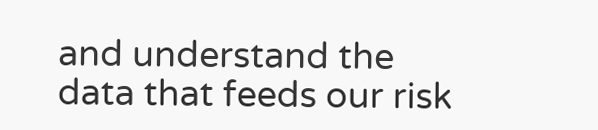and understand the data that feeds our risk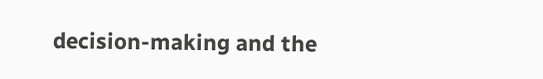decision-making and the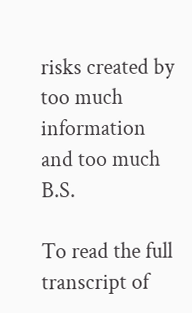risks created by too much information and too much B.S.

To read the full transcript of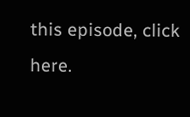this episode, click here.